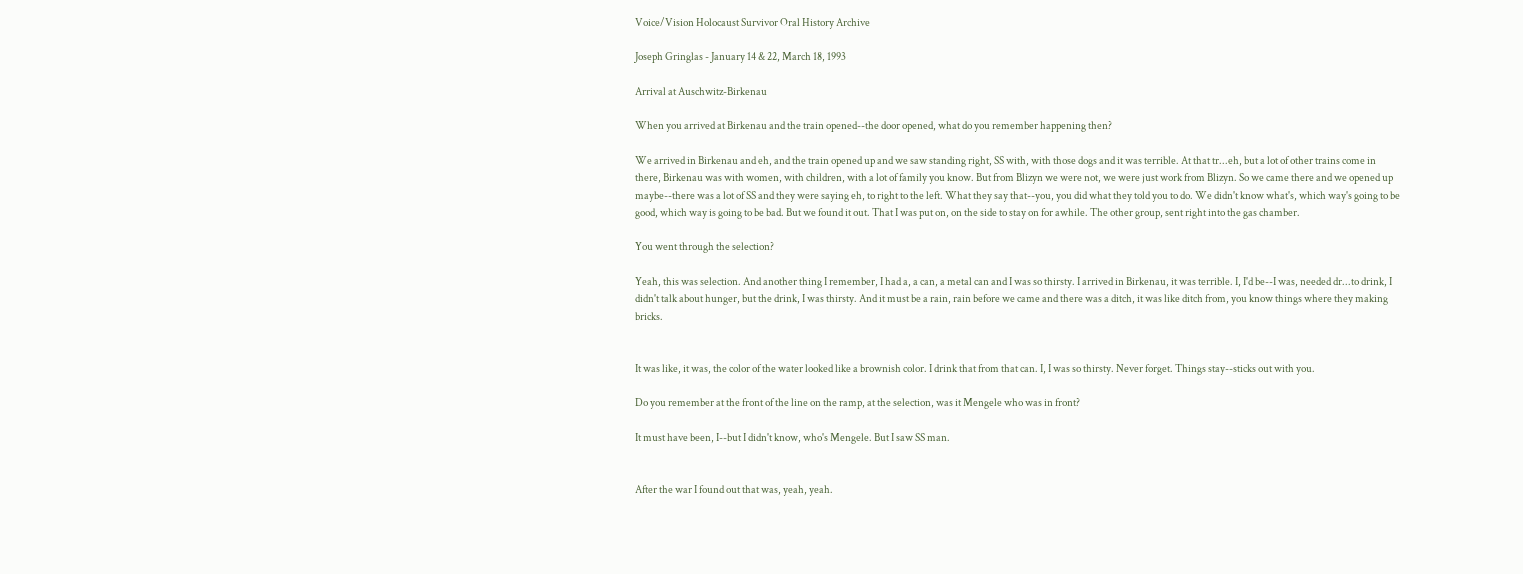Voice/Vision Holocaust Survivor Oral History Archive

Joseph Gringlas - January 14 & 22, March 18, 1993

Arrival at Auschwitz-Birkenau

When you arrived at Birkenau and the train opened--the door opened, what do you remember happening then?

We arrived in Birkenau and eh, and the train opened up and we saw standing right, SS with, with those dogs and it was terrible. At that tr...eh, but a lot of other trains come in there, Birkenau was with women, with children, with a lot of family you know. But from Blizyn we were not, we were just work from Blizyn. So we came there and we opened up maybe--there was a lot of SS and they were saying eh, to right to the left. What they say that--you, you did what they told you to do. We didn't know what's, which way's going to be good, which way is going to be bad. But we found it out. That I was put on, on the side to stay on for awhile. The other group, sent right into the gas chamber.

You went through the selection?

Yeah, this was selection. And another thing I remember, I had a, a can, a metal can and I was so thirsty. I arrived in Birkenau, it was terrible. I, I'd be--I was, needed dr...to drink, I didn't talk about hunger, but the drink, I was thirsty. And it must be a rain, rain before we came and there was a ditch, it was like ditch from, you know things where they making bricks.


It was like, it was, the color of the water looked like a brownish color. I drink that from that can. I, I was so thirsty. Never forget. Things stay--sticks out with you.

Do you remember at the front of the line on the ramp, at the selection, was it Mengele who was in front?

It must have been, I--but I didn't know, who's Mengele. But I saw SS man.


After the war I found out that was, yeah, yeah.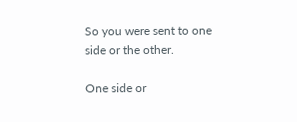So you were sent to one side or the other.

One side or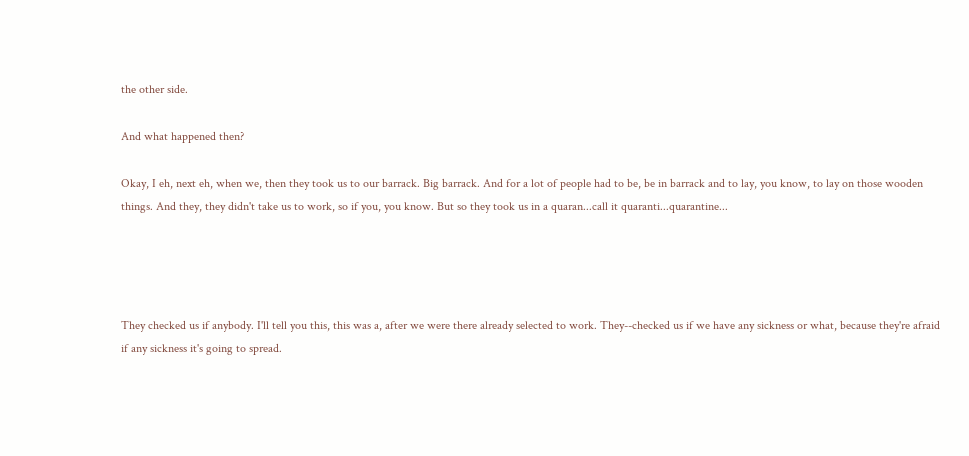the other side.

And what happened then?

Okay, I eh, next eh, when we, then they took us to our barrack. Big barrack. And for a lot of people had to be, be in barrack and to lay, you know, to lay on those wooden things. And they, they didn't take us to work, so if you, you know. But so they took us in a quaran...call it quaranti...quarantine...




They checked us if anybody. I'll tell you this, this was a, after we were there already selected to work. They--checked us if we have any sickness or what, because they're afraid if any sickness it's going to spread.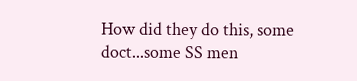How did they do this, some doct...some SS men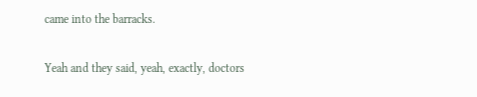came into the barracks.

Yeah and they said, yeah, exactly, doctors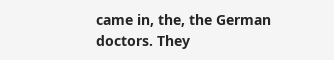came in, the, the German doctors. They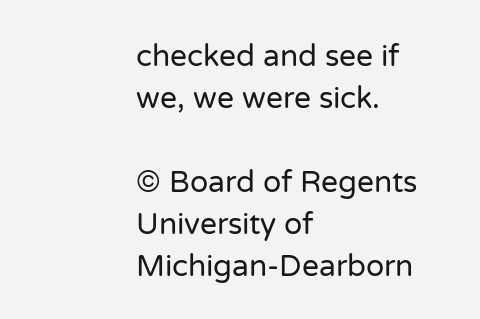checked and see if we, we were sick.

© Board of Regents University of Michigan-Dearborn